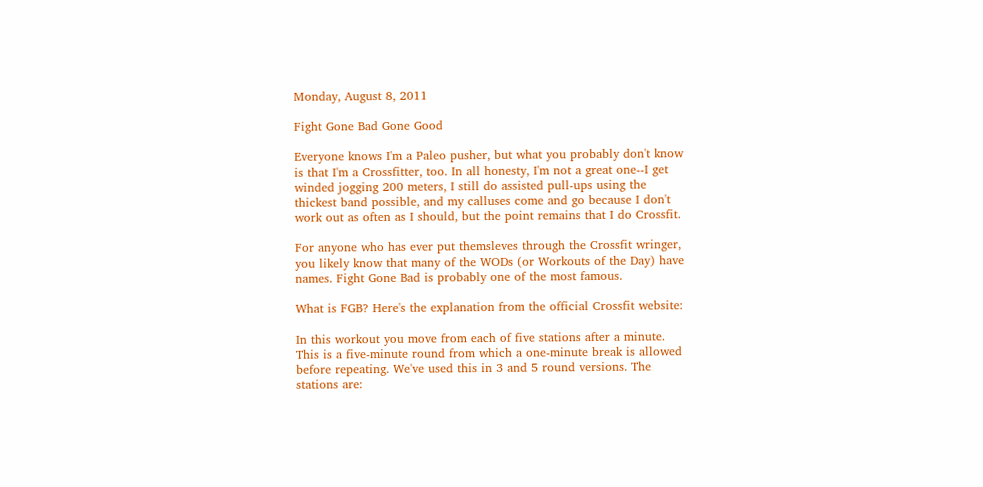Monday, August 8, 2011

Fight Gone Bad Gone Good

Everyone knows I'm a Paleo pusher, but what you probably don't know is that I'm a Crossfitter, too. In all honesty, I'm not a great one--I get winded jogging 200 meters, I still do assisted pull-ups using the thickest band possible, and my calluses come and go because I don't work out as often as I should, but the point remains that I do Crossfit.

For anyone who has ever put themsleves through the Crossfit wringer, you likely know that many of the WODs (or Workouts of the Day) have names. Fight Gone Bad is probably one of the most famous.

What is FGB? Here's the explanation from the official Crossfit website:

In this workout you move from each of five stations after a minute. This is a five-minute round from which a one-minute break is allowed before repeating. We've used this in 3 and 5 round versions. The stations are: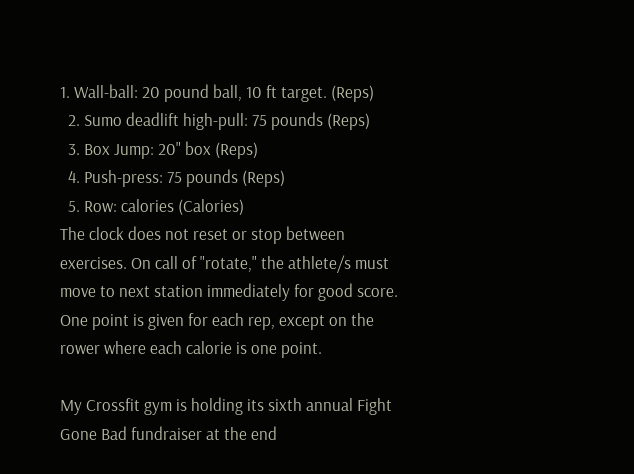1. Wall-ball: 20 pound ball, 10 ft target. (Reps)
  2. Sumo deadlift high-pull: 75 pounds (Reps)
  3. Box Jump: 20" box (Reps)
  4. Push-press: 75 pounds (Reps)
  5. Row: calories (Calories)
The clock does not reset or stop between exercises. On call of "rotate," the athlete/s must move to next station immediately for good score. One point is given for each rep, except on the rower where each calorie is one point.

My Crossfit gym is holding its sixth annual Fight Gone Bad fundraiser at the end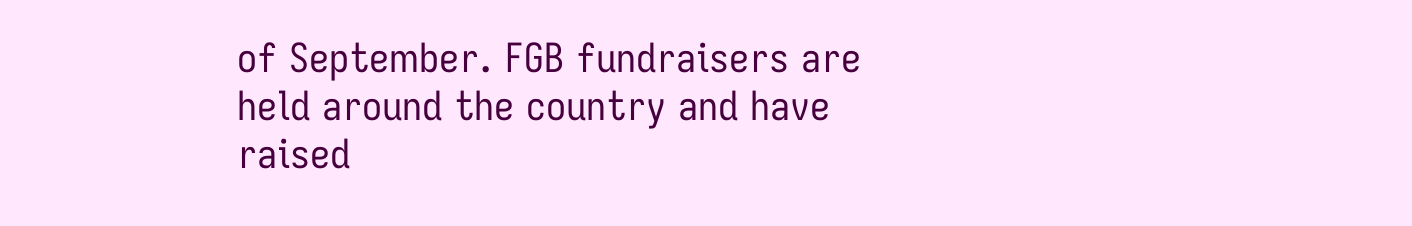of September. FGB fundraisers are held around the country and have raised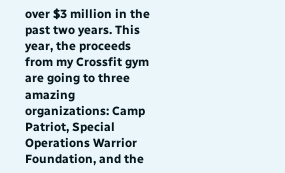over $3 million in the past two years. This year, the proceeds from my Crossfit gym are going to three amazing organizations: Camp Patriot, Special Operations Warrior Foundation, and the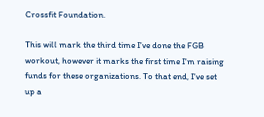Crossfit Foundation.

This will mark the third time I've done the FGB workout, however it marks the first time I'm raising funds for these organizations. To that end, I've set up a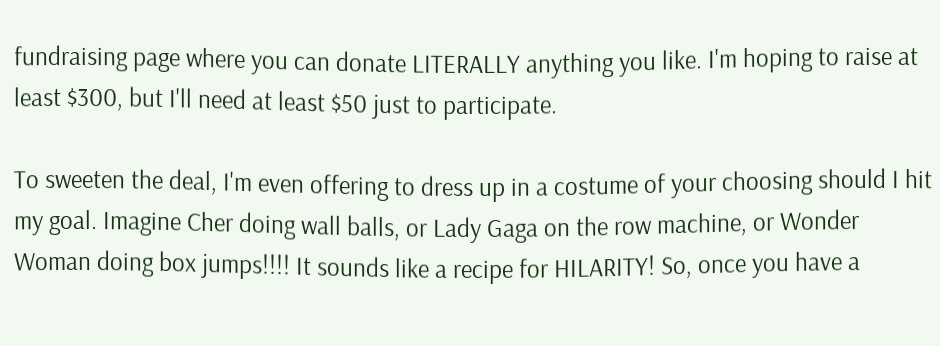fundraising page where you can donate LITERALLY anything you like. I'm hoping to raise at least $300, but I'll need at least $50 just to participate.

To sweeten the deal, I'm even offering to dress up in a costume of your choosing should I hit my goal. Imagine Cher doing wall balls, or Lady Gaga on the row machine, or Wonder Woman doing box jumps!!!! It sounds like a recipe for HILARITY! So, once you have a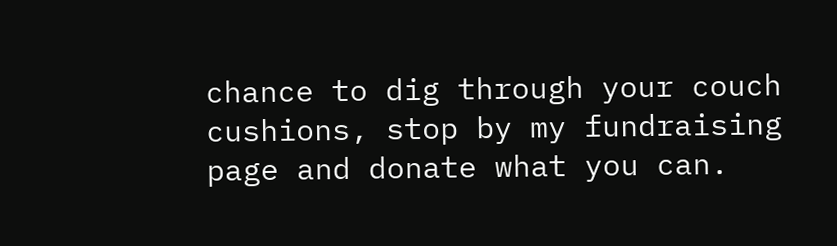chance to dig through your couch cushions, stop by my fundraising page and donate what you can.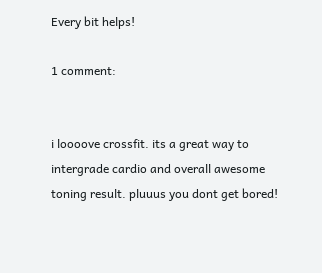Every bit helps!

1 comment:


i loooove crossfit. its a great way to intergrade cardio and overall awesome toning result. pluuus you dont get bored!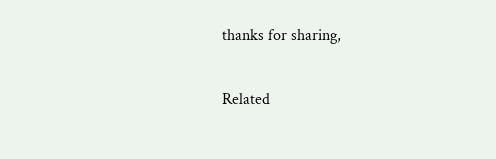thanks for sharing,

Related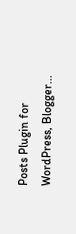Posts Plugin for WordPress, Blogger...